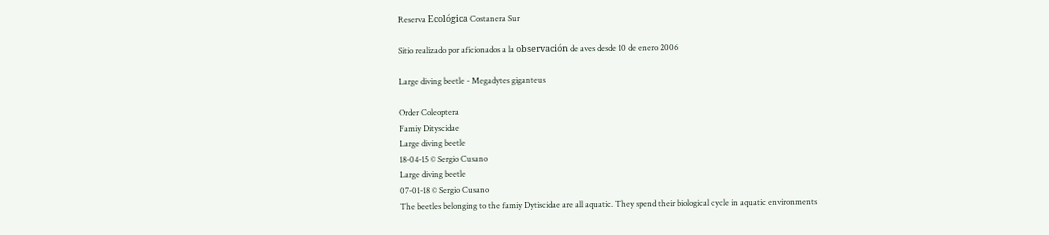Reserva Ecológica Costanera Sur

Sitio realizado por aficionados a la observación de aves desde 10 de enero 2006

Large diving beetle - Megadytes giganteus

Order Coleoptera
Famiy Dityscidae
Large diving beetle
18-04-15 © Sergio Cusano
Large diving beetle
07-01-18 © Sergio Cusano
The beetles belonging to the famiy Dytiscidae are all aquatic. They spend their biological cycle in aquatic environments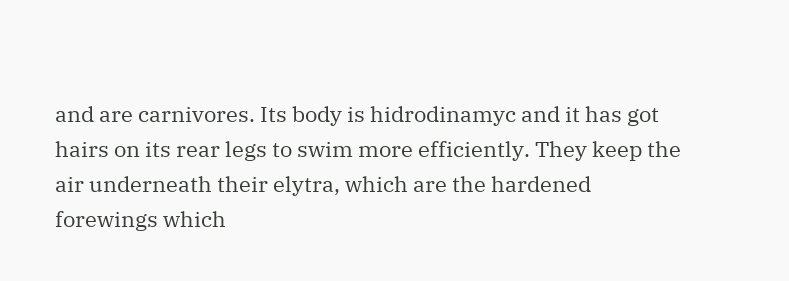and are carnivores. Its body is hidrodinamyc and it has got hairs on its rear legs to swim more efficiently. They keep the air underneath their elytra, which are the hardened forewings which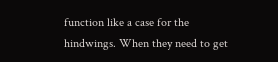function like a case for the hindwings. When they need to get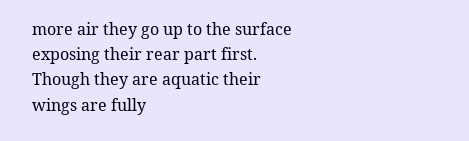more air they go up to the surface exposing their rear part first. Though they are aquatic their wings are fully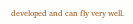developed and can fly very well.